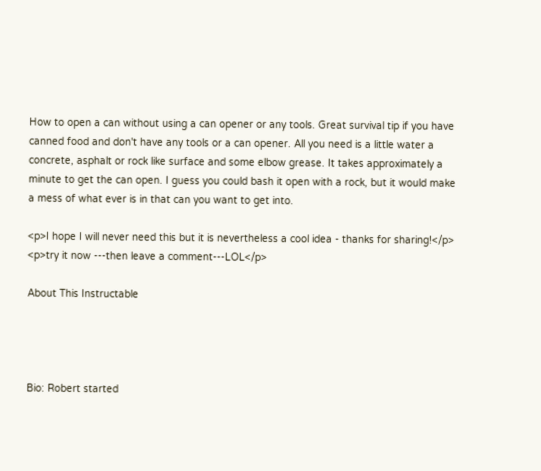How to open a can without using a can opener or any tools. Great survival tip if you have canned food and don't have any tools or a can opener. All you need is a little water a concrete, asphalt or rock like surface and some elbow grease. It takes approximately a minute to get the can open. I guess you could bash it open with a rock, but it would make a mess of what ever is in that can you want to get into.

<p>I hope I will never need this but it is nevertheless a cool idea - thanks for sharing!</p>
<p>try it now ---then leave a comment---LOL</p>

About This Instructable




Bio: Robert started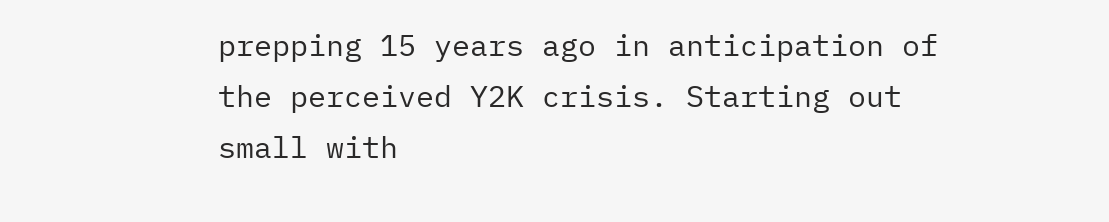prepping 15 years ago in anticipation of the perceived Y2K crisis. Starting out small with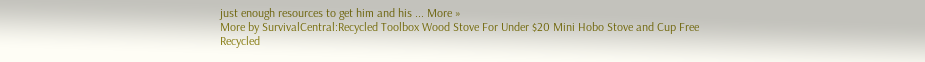just enough resources to get him and his ... More »
More by SurvivalCentral:Recycled Toolbox Wood Stove For Under $20 Mini Hobo Stove and Cup Free Recycled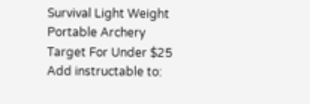Survival Light Weight Portable Archery Target For Under $25
Add instructable to: